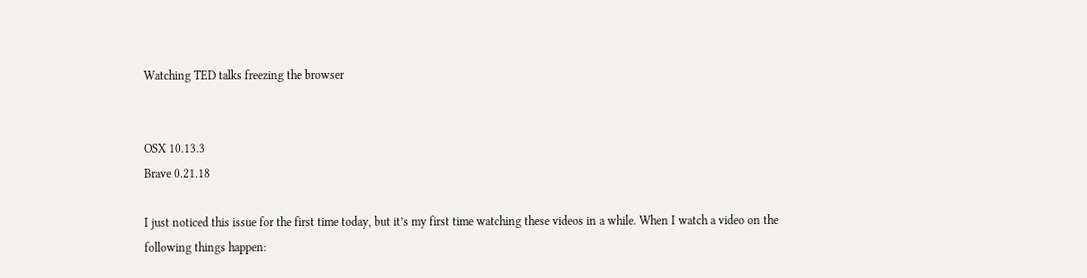Watching TED talks freezing the browser


OSX 10.13.3
Brave 0.21.18

I just noticed this issue for the first time today, but it’s my first time watching these videos in a while. When I watch a video on the following things happen: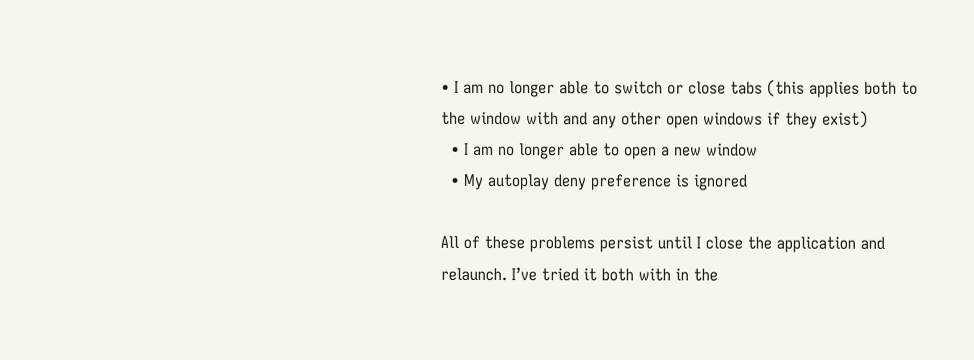• I am no longer able to switch or close tabs (this applies both to the window with and any other open windows if they exist)
  • I am no longer able to open a new window
  • My autoplay deny preference is ignored

All of these problems persist until I close the application and relaunch. I’ve tried it both with in the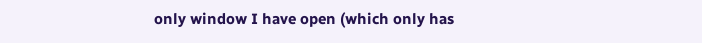only window I have open (which only has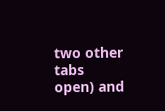two other tabs open) and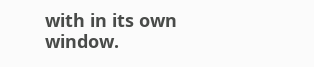with in its own window.